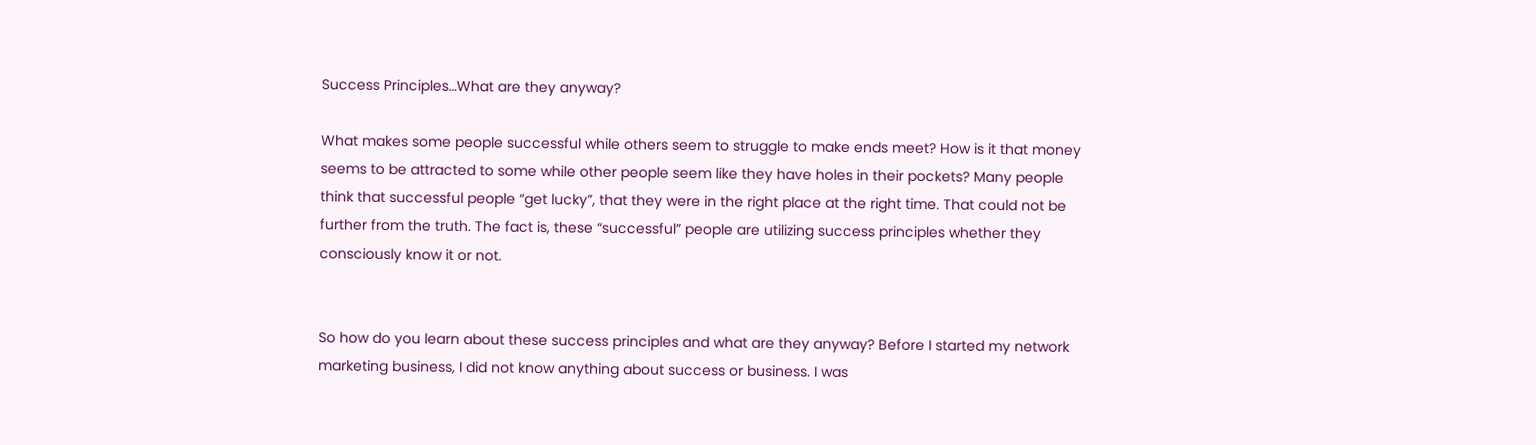Success Principles…What are they anyway?

What makes some people successful while others seem to struggle to make ends meet? How is it that money seems to be attracted to some while other people seem like they have holes in their pockets? Many people think that successful people “get lucky”, that they were in the right place at the right time. That could not be further from the truth. The fact is, these “successful” people are utilizing success principles whether they consciously know it or not.


So how do you learn about these success principles and what are they anyway? Before I started my network marketing business, I did not know anything about success or business. I was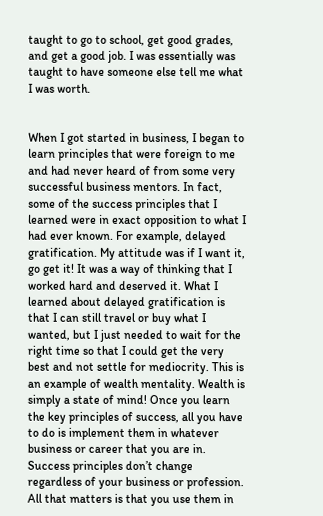taught to go to school, get good grades, and get a good job. I was essentially was taught to have someone else tell me what I was worth.


When I got started in business, I began to learn principles that were foreign to me and had never heard of from some very successful business mentors. In fact, some of the success principles that I learned were in exact opposition to what I had ever known. For example, delayed gratification. My attitude was if I want it, go get it! It was a way of thinking that I worked hard and deserved it. What I learned about delayed gratification is that I can still travel or buy what I wanted, but I just needed to wait for the right time so that I could get the very best and not settle for mediocrity. This is an example of wealth mentality. Wealth is simply a state of mind! Once you learn the key principles of success, all you have to do is implement them in whatever business or career that you are in. Success principles don’t change regardless of your business or profession. All that matters is that you use them in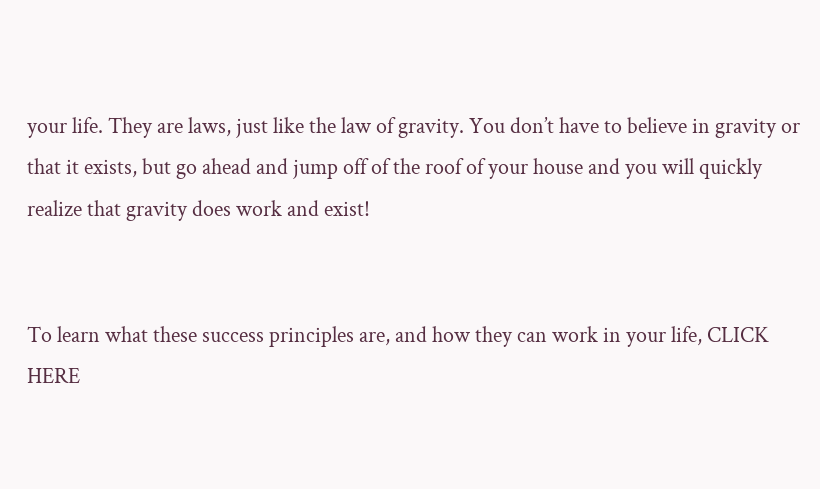your life. They are laws, just like the law of gravity. You don’t have to believe in gravity or that it exists, but go ahead and jump off of the roof of your house and you will quickly realize that gravity does work and exist!


To learn what these success principles are, and how they can work in your life, CLICK HERE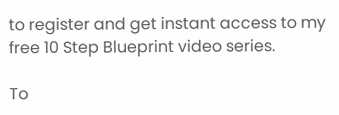to register and get instant access to my free 10 Step Blueprint video series.

To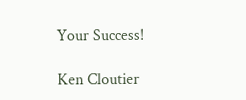Your Success!

Ken Cloutier